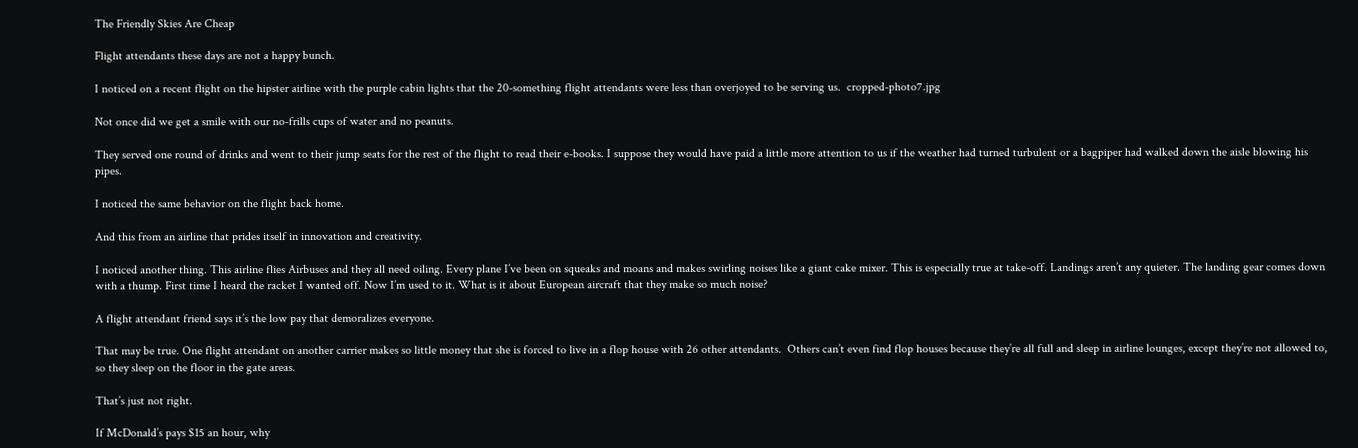The Friendly Skies Are Cheap

Flight attendants these days are not a happy bunch.

I noticed on a recent flight on the hipster airline with the purple cabin lights that the 20-something flight attendants were less than overjoyed to be serving us.  cropped-photo7.jpg

Not once did we get a smile with our no-frills cups of water and no peanuts.

They served one round of drinks and went to their jump seats for the rest of the flight to read their e-books. I suppose they would have paid a little more attention to us if the weather had turned turbulent or a bagpiper had walked down the aisle blowing his pipes.

I noticed the same behavior on the flight back home.

And this from an airline that prides itself in innovation and creativity.

I noticed another thing. This airline flies Airbuses and they all need oiling. Every plane I’ve been on squeaks and moans and makes swirling noises like a giant cake mixer. This is especially true at take-off. Landings aren’t any quieter. The landing gear comes down with a thump. First time I heard the racket I wanted off. Now I’m used to it. What is it about European aircraft that they make so much noise?

A flight attendant friend says it’s the low pay that demoralizes everyone.

That may be true. One flight attendant on another carrier makes so little money that she is forced to live in a flop house with 26 other attendants.  Others can’t even find flop houses because they’re all full and sleep in airline lounges, except they’re not allowed to, so they sleep on the floor in the gate areas.

That’s just not right.

If McDonald’s pays $15 an hour, why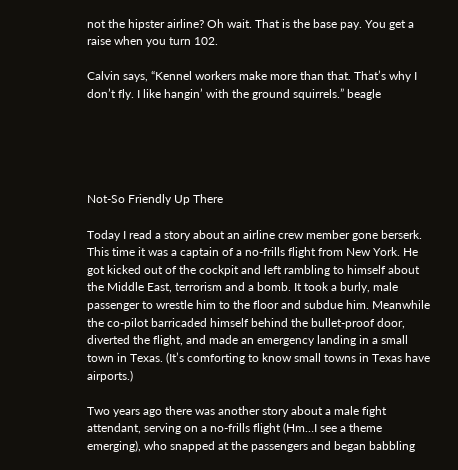not the hipster airline? Oh wait. That is the base pay. You get a raise when you turn 102.

Calvin says, “Kennel workers make more than that. That’s why I don’t fly. I like hangin’ with the ground squirrels.” beagle





Not-So Friendly Up There

Today I read a story about an airline crew member gone berserk. This time it was a captain of a no-frills flight from New York. He got kicked out of the cockpit and left rambling to himself about the Middle East, terrorism and a bomb. It took a burly, male passenger to wrestle him to the floor and subdue him. Meanwhile the co-pilot barricaded himself behind the bullet-proof door, diverted the flight, and made an emergency landing in a small town in Texas. (It’s comforting to know small towns in Texas have airports.)

Two years ago there was another story about a male fight attendant, serving on a no-frills flight (Hm…I see a theme emerging), who snapped at the passengers and began babbling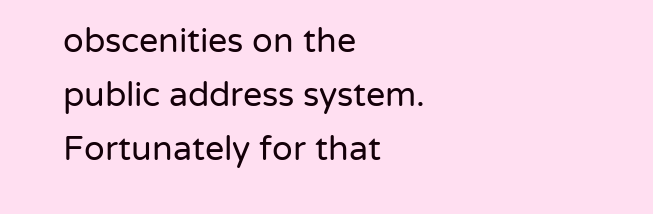obscenities on the public address system. Fortunately for that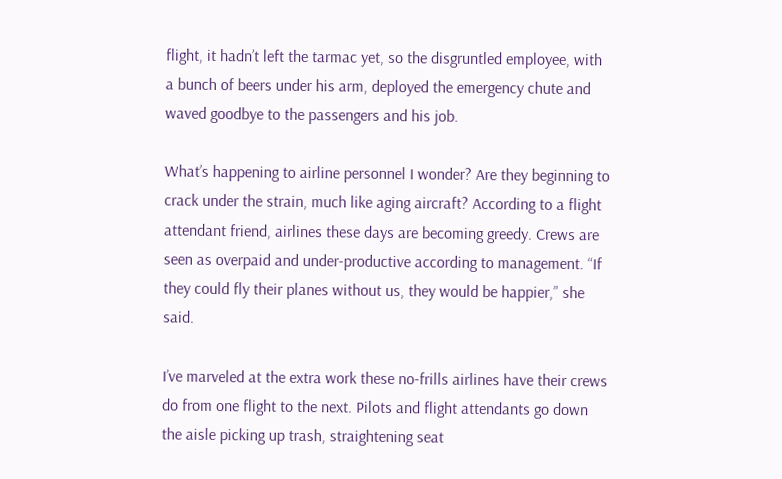flight, it hadn’t left the tarmac yet, so the disgruntled employee, with a bunch of beers under his arm, deployed the emergency chute and waved goodbye to the passengers and his job.

What’s happening to airline personnel I wonder? Are they beginning to crack under the strain, much like aging aircraft? According to a flight attendant friend, airlines these days are becoming greedy. Crews are seen as overpaid and under-productive according to management. “If they could fly their planes without us, they would be happier,” she said.

I’ve marveled at the extra work these no-frills airlines have their crews do from one flight to the next. Pilots and flight attendants go down the aisle picking up trash, straightening seat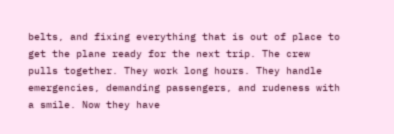belts, and fixing everything that is out of place to get the plane ready for the next trip. The crew pulls together. They work long hours. They handle emergencies, demanding passengers, and rudeness with a smile. Now they have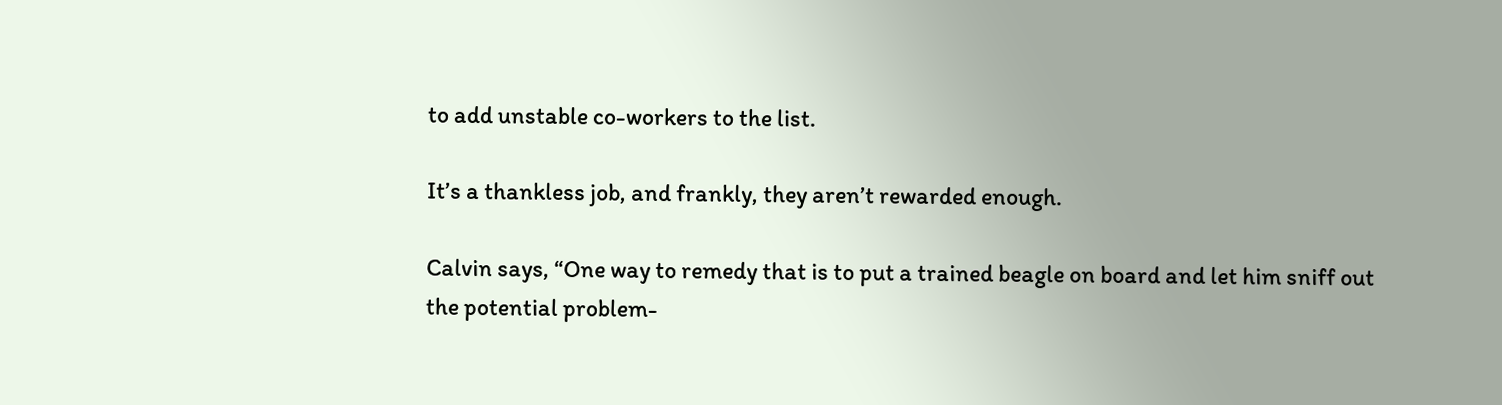to add unstable co-workers to the list.

It’s a thankless job, and frankly, they aren’t rewarded enough.

Calvin says, “One way to remedy that is to put a trained beagle on board and let him sniff out the potential problem-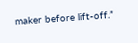maker before lift-off.”